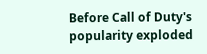Before Call of Duty's popularity exploded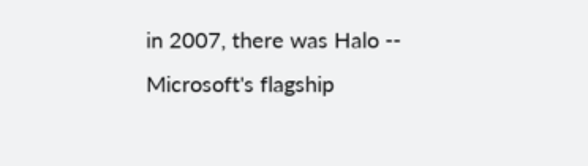in 2007, there was Halo -- Microsoft's flagship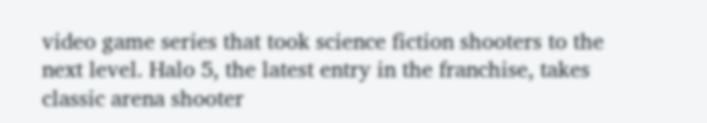video game series that took science fiction shooters to the next level. Halo 5, the latest entry in the franchise, takes classic arena shooter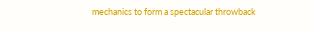mechanics to form a spectacular throwback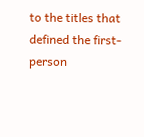to the titles that defined the first-person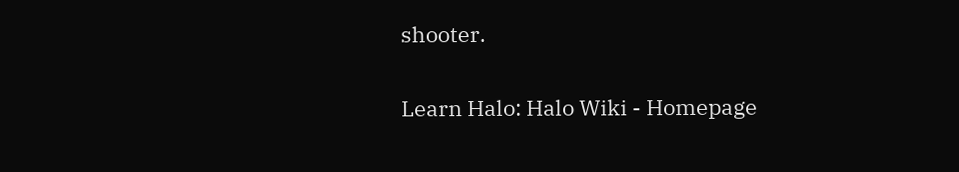shooter.

Learn Halo: Halo Wiki - Homepage